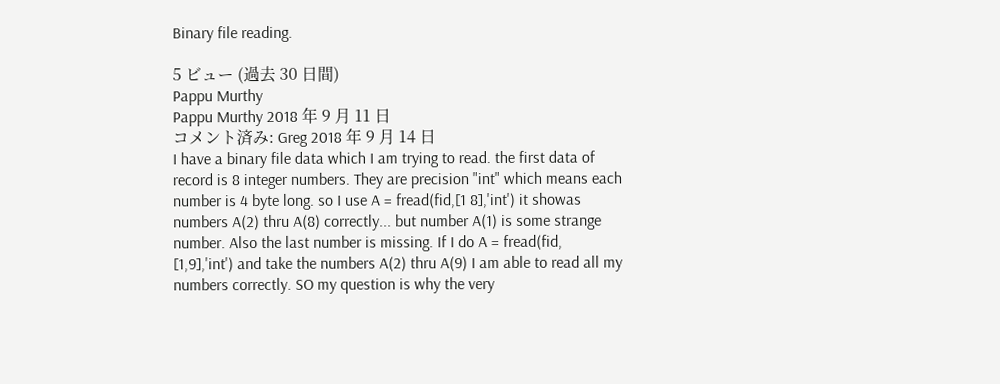Binary file reading.

5 ビュー (過去 30 日間)
Pappu Murthy
Pappu Murthy 2018 年 9 月 11 日
コメント済み: Greg 2018 年 9 月 14 日
I have a binary file data which I am trying to read. the first data of record is 8 integer numbers. They are precision "int" which means each number is 4 byte long. so I use A = fread(fid,[1 8],'int') it showas numbers A(2) thru A(8) correctly... but number A(1) is some strange number. Also the last number is missing. If I do A = fread(fid, [1,9],'int') and take the numbers A(2) thru A(9) I am able to read all my numbers correctly. SO my question is why the very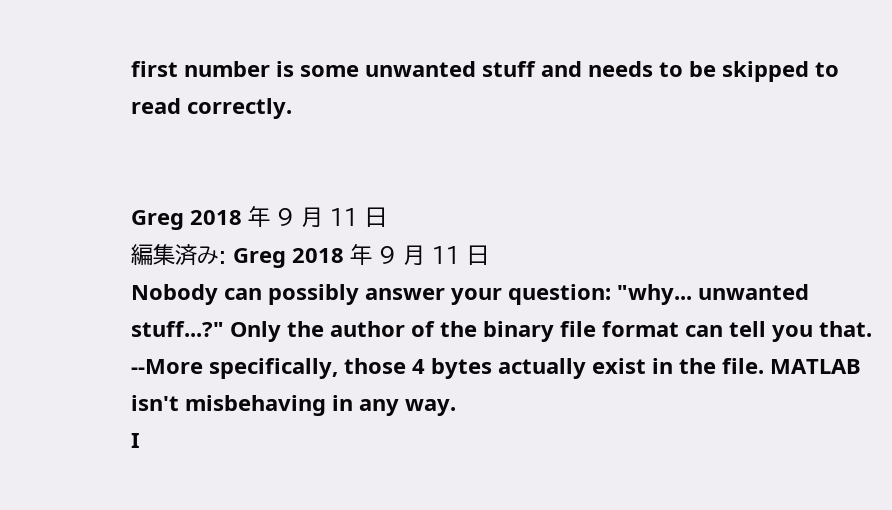first number is some unwanted stuff and needs to be skipped to read correctly.


Greg 2018 年 9 月 11 日
編集済み: Greg 2018 年 9 月 11 日
Nobody can possibly answer your question: "why... unwanted stuff...?" Only the author of the binary file format can tell you that. --More specifically, those 4 bytes actually exist in the file. MATLAB isn't misbehaving in any way.
I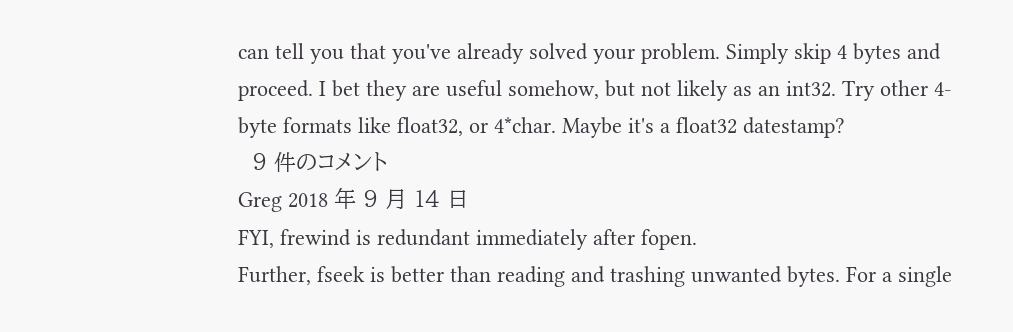can tell you that you've already solved your problem. Simply skip 4 bytes and proceed. I bet they are useful somehow, but not likely as an int32. Try other 4-byte formats like float32, or 4*char. Maybe it's a float32 datestamp?
  9 件のコメント
Greg 2018 年 9 月 14 日
FYI, frewind is redundant immediately after fopen.
Further, fseek is better than reading and trashing unwanted bytes. For a single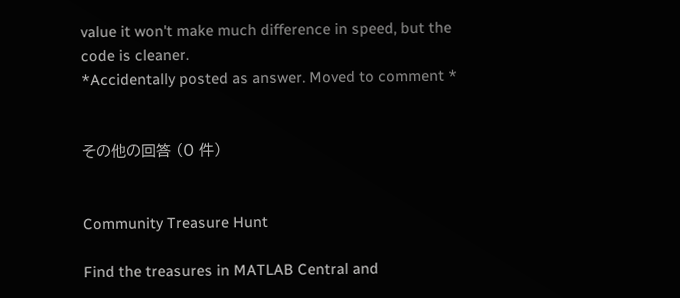value it won't make much difference in speed, but the code is cleaner.
*Accidentally posted as answer. Moved to comment *


その他の回答 (0 件)


Community Treasure Hunt

Find the treasures in MATLAB Central and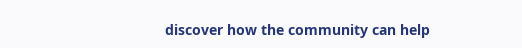discover how the community can help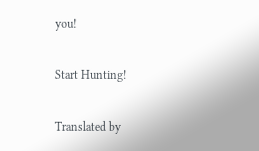you!

Start Hunting!

Translated by